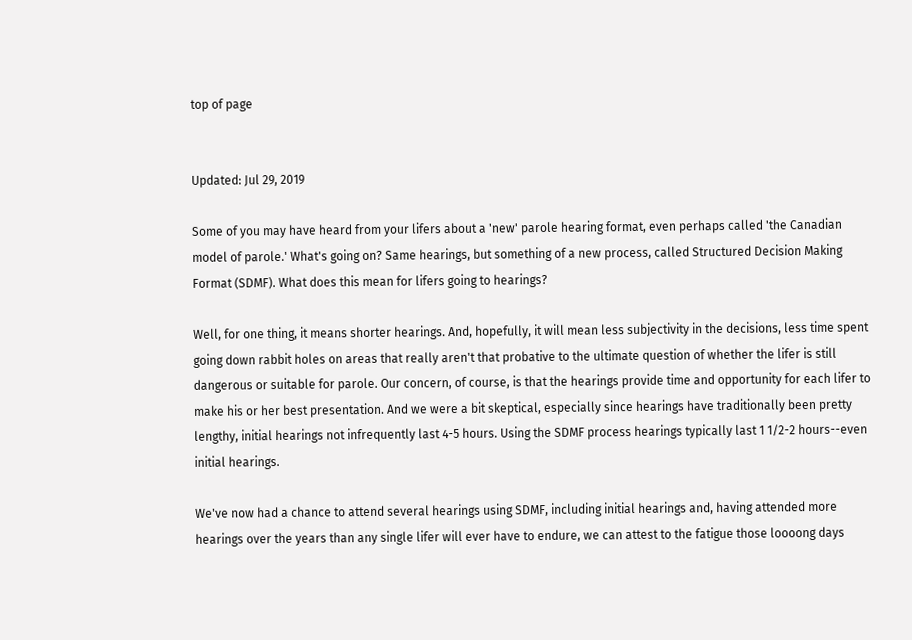top of page


Updated: Jul 29, 2019

Some of you may have heard from your lifers about a 'new' parole hearing format, even perhaps called 'the Canadian model of parole.' What's going on? Same hearings, but something of a new process, called Structured Decision Making Format (SDMF). What does this mean for lifers going to hearings?

Well, for one thing, it means shorter hearings. And, hopefully, it will mean less subjectivity in the decisions, less time spent going down rabbit holes on areas that really aren't that probative to the ultimate question of whether the lifer is still dangerous or suitable for parole. Our concern, of course, is that the hearings provide time and opportunity for each lifer to make his or her best presentation. And we were a bit skeptical, especially since hearings have traditionally been pretty lengthy, initial hearings not infrequently last 4-5 hours. Using the SDMF process hearings typically last 1 1/2-2 hours--even initial hearings.

We've now had a chance to attend several hearings using SDMF, including initial hearings and, having attended more hearings over the years than any single lifer will ever have to endure, we can attest to the fatigue those loooong days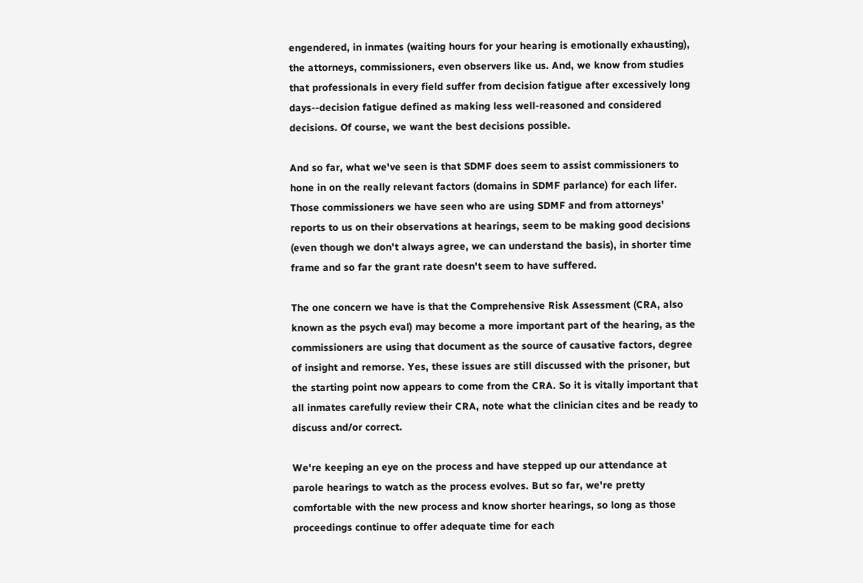engendered, in inmates (waiting hours for your hearing is emotionally exhausting), the attorneys, commissioners, even observers like us. And, we know from studies that professionals in every field suffer from decision fatigue after excessively long days--decision fatigue defined as making less well-reasoned and considered decisions. Of course, we want the best decisions possible.

And so far, what we've seen is that SDMF does seem to assist commissioners to hone in on the really relevant factors (domains in SDMF parlance) for each lifer. Those commissioners we have seen who are using SDMF and from attorneys' reports to us on their observations at hearings, seem to be making good decisions (even though we don't always agree, we can understand the basis), in shorter time frame and so far the grant rate doesn't seem to have suffered.

The one concern we have is that the Comprehensive Risk Assessment (CRA, also known as the psych eval) may become a more important part of the hearing, as the commissioners are using that document as the source of causative factors, degree of insight and remorse. Yes, these issues are still discussed with the prisoner, but the starting point now appears to come from the CRA. So it is vitally important that all inmates carefully review their CRA, note what the clinician cites and be ready to discuss and/or correct.

We're keeping an eye on the process and have stepped up our attendance at parole hearings to watch as the process evolves. But so far, we're pretty comfortable with the new process and know shorter hearings, so long as those proceedings continue to offer adequate time for each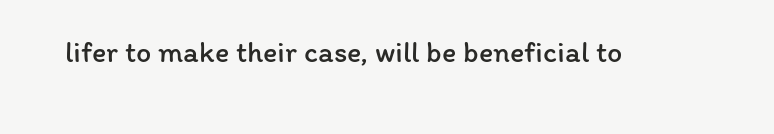lifer to make their case, will be beneficial to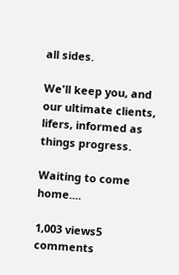all sides.

We'll keep you, and our ultimate clients, lifers, informed as things progress.

Waiting to come home....

1,003 views5 comments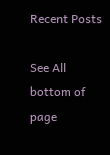Recent Posts

See All
bottom of page